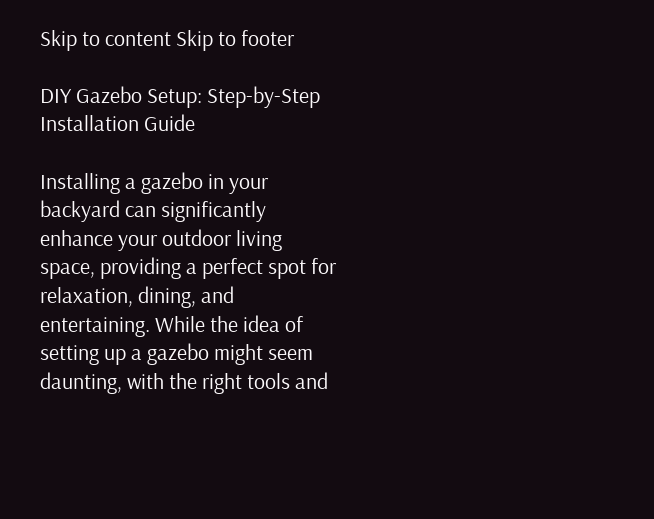Skip to content Skip to footer

DIY Gazebo Setup: Step-by-Step Installation Guide

Installing a gazebo in your backyard can significantly enhance your outdoor living space, providing a perfect spot for relaxation, dining, and entertaining. While the idea of setting up a gazebo might seem daunting, with the right tools and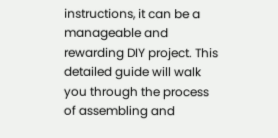instructions, it can be a manageable and rewarding DIY project. This detailed guide will walk you through the process of assembling and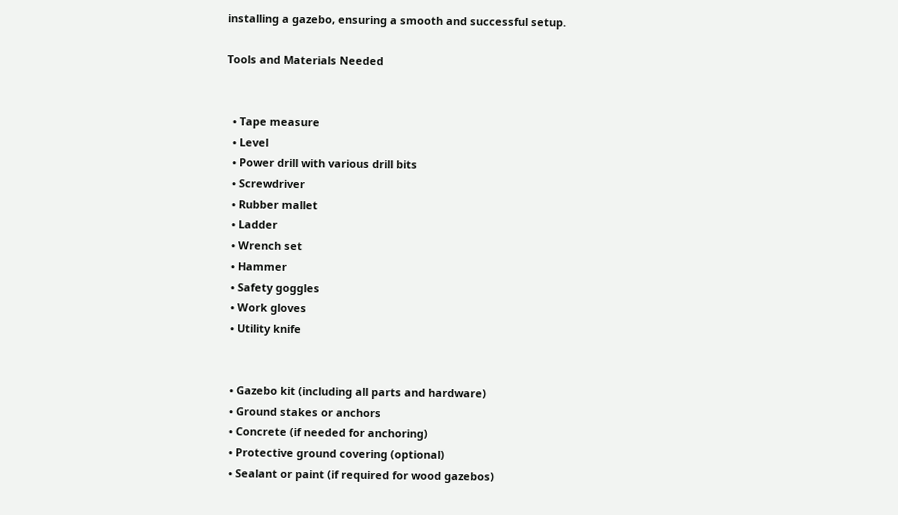installing a gazebo, ensuring a smooth and successful setup.

Tools and Materials Needed


  • Tape measure
  • Level
  • Power drill with various drill bits
  • Screwdriver
  • Rubber mallet
  • Ladder
  • Wrench set
  • Hammer
  • Safety goggles
  • Work gloves
  • Utility knife


  • Gazebo kit (including all parts and hardware)
  • Ground stakes or anchors
  • Concrete (if needed for anchoring)
  • Protective ground covering (optional)
  • Sealant or paint (if required for wood gazebos)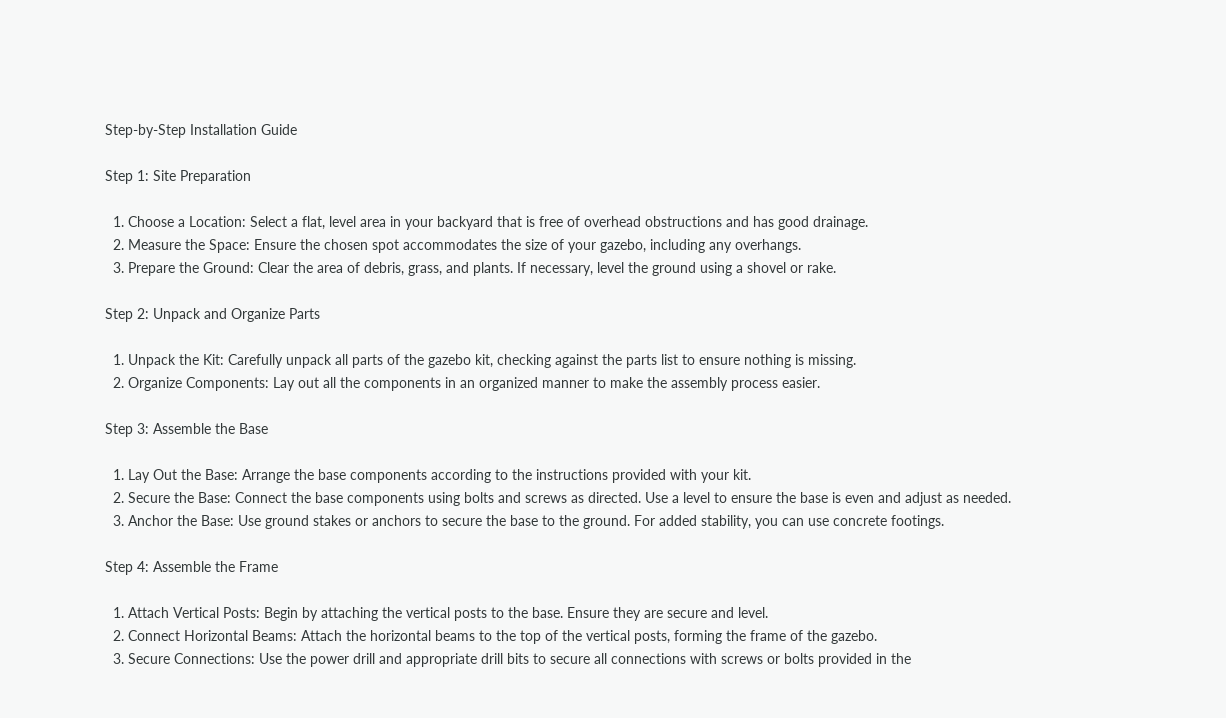Step-by-Step Installation Guide

Step 1: Site Preparation

  1. Choose a Location: Select a flat, level area in your backyard that is free of overhead obstructions and has good drainage.
  2. Measure the Space: Ensure the chosen spot accommodates the size of your gazebo, including any overhangs.
  3. Prepare the Ground: Clear the area of debris, grass, and plants. If necessary, level the ground using a shovel or rake.

Step 2: Unpack and Organize Parts

  1. Unpack the Kit: Carefully unpack all parts of the gazebo kit, checking against the parts list to ensure nothing is missing.
  2. Organize Components: Lay out all the components in an organized manner to make the assembly process easier.

Step 3: Assemble the Base

  1. Lay Out the Base: Arrange the base components according to the instructions provided with your kit.
  2. Secure the Base: Connect the base components using bolts and screws as directed. Use a level to ensure the base is even and adjust as needed.
  3. Anchor the Base: Use ground stakes or anchors to secure the base to the ground. For added stability, you can use concrete footings.

Step 4: Assemble the Frame

  1. Attach Vertical Posts: Begin by attaching the vertical posts to the base. Ensure they are secure and level.
  2. Connect Horizontal Beams: Attach the horizontal beams to the top of the vertical posts, forming the frame of the gazebo.
  3. Secure Connections: Use the power drill and appropriate drill bits to secure all connections with screws or bolts provided in the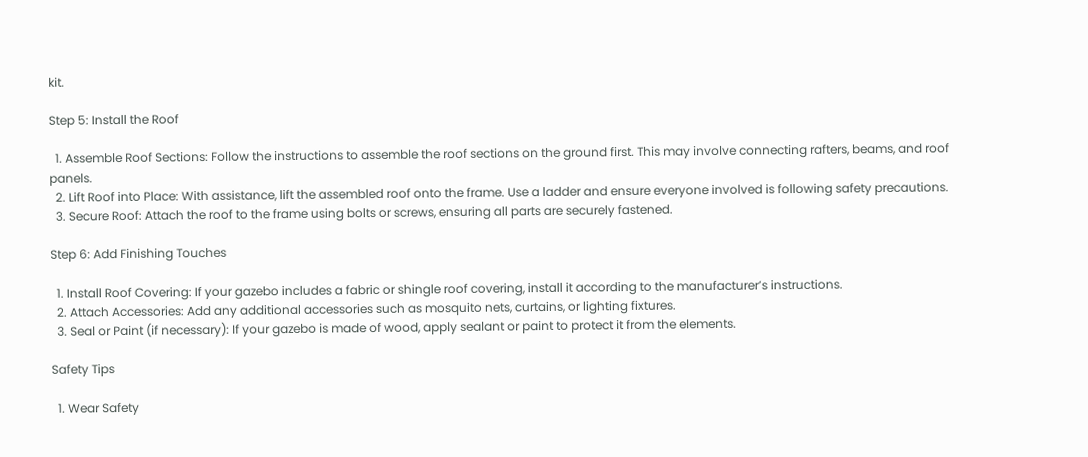kit.

Step 5: Install the Roof

  1. Assemble Roof Sections: Follow the instructions to assemble the roof sections on the ground first. This may involve connecting rafters, beams, and roof panels.
  2. Lift Roof into Place: With assistance, lift the assembled roof onto the frame. Use a ladder and ensure everyone involved is following safety precautions.
  3. Secure Roof: Attach the roof to the frame using bolts or screws, ensuring all parts are securely fastened.

Step 6: Add Finishing Touches

  1. Install Roof Covering: If your gazebo includes a fabric or shingle roof covering, install it according to the manufacturer’s instructions.
  2. Attach Accessories: Add any additional accessories such as mosquito nets, curtains, or lighting fixtures.
  3. Seal or Paint (if necessary): If your gazebo is made of wood, apply sealant or paint to protect it from the elements.

Safety Tips

  1. Wear Safety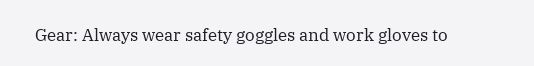Gear: Always wear safety goggles and work gloves to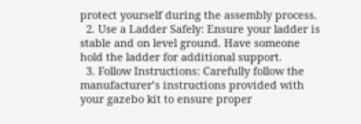protect yourself during the assembly process.
  2. Use a Ladder Safely: Ensure your ladder is stable and on level ground. Have someone hold the ladder for additional support.
  3. Follow Instructions: Carefully follow the manufacturer’s instructions provided with your gazebo kit to ensure proper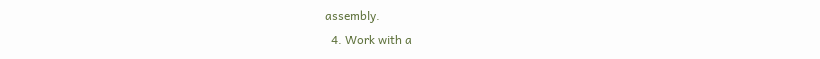assembly.
  4. Work with a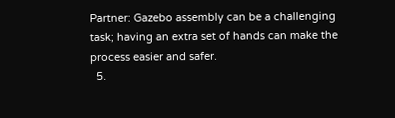Partner: Gazebo assembly can be a challenging task; having an extra set of hands can make the process easier and safer.
  5.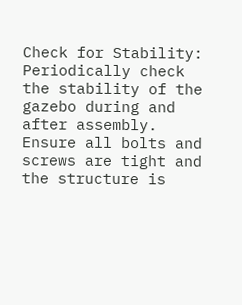Check for Stability: Periodically check the stability of the gazebo during and after assembly. Ensure all bolts and screws are tight and the structure is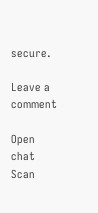secure.

Leave a comment

Open chat
Scan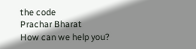the code
Prachar Bharat
How can we help you?